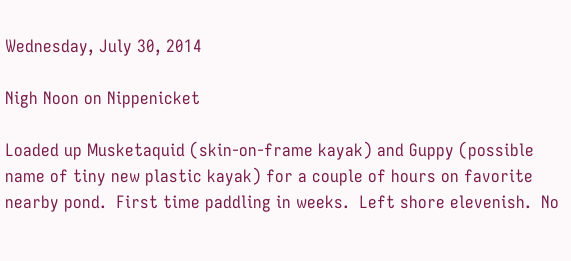Wednesday, July 30, 2014

Nigh Noon on Nippenicket

Loaded up Musketaquid (skin-on-frame kayak) and Guppy (possible name of tiny new plastic kayak) for a couple of hours on favorite nearby pond.  First time paddling in weeks.  Left shore elevenish.  No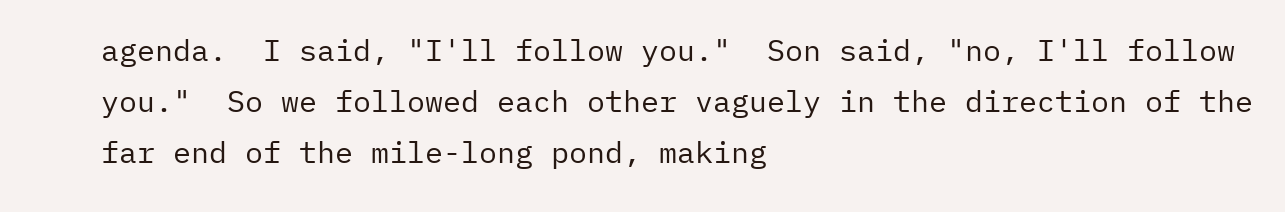agenda.  I said, "I'll follow you."  Son said, "no, I'll follow you."  So we followed each other vaguely in the direction of the far end of the mile-long pond, making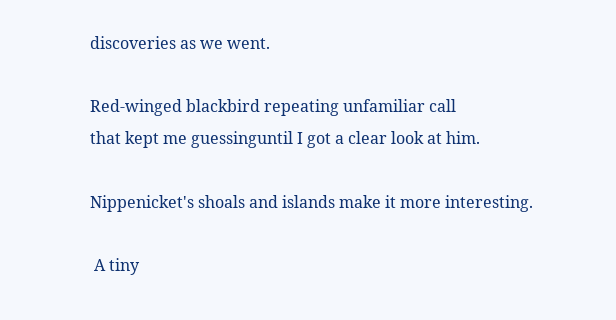discoveries as we went.

Red-winged blackbird repeating unfamiliar call
that kept me guessinguntil I got a clear look at him.

Nippenicket's shoals and islands make it more interesting.

 A tiny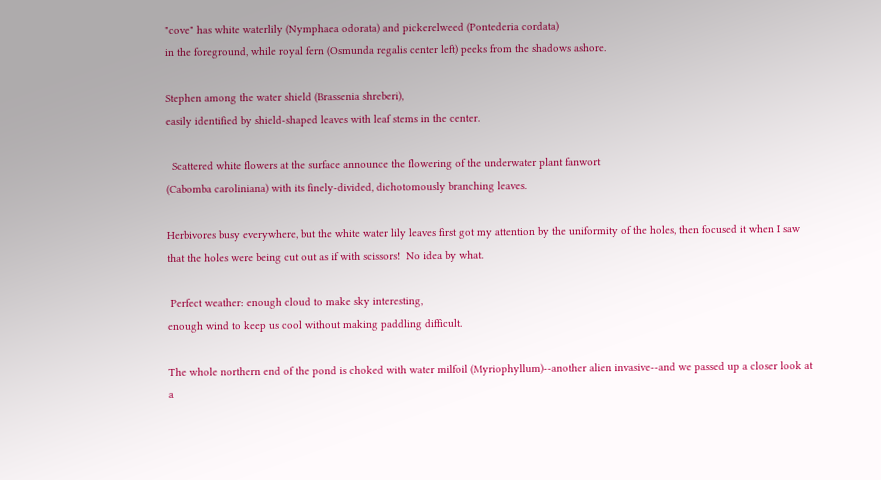"cove" has white waterlily (Nymphaea odorata) and pickerelweed (Pontederia cordata)
in the foreground, while royal fern (Osmunda regalis center left) peeks from the shadows ashore.

Stephen among the water shield (Brassenia shreberi),
easily identified by shield-shaped leaves with leaf stems in the center.

  Scattered white flowers at the surface announce the flowering of the underwater plant fanwort
(Cabomba caroliniana) with its finely-divided, dichotomously branching leaves.

Herbivores busy everywhere, but the white water lily leaves first got my attention by the uniformity of the holes, then focused it when I saw that the holes were being cut out as if with scissors!  No idea by what.

 Perfect weather: enough cloud to make sky interesting,
enough wind to keep us cool without making paddling difficult.

The whole northern end of the pond is choked with water milfoil (Myriophyllum)--another alien invasive--and we passed up a closer look at a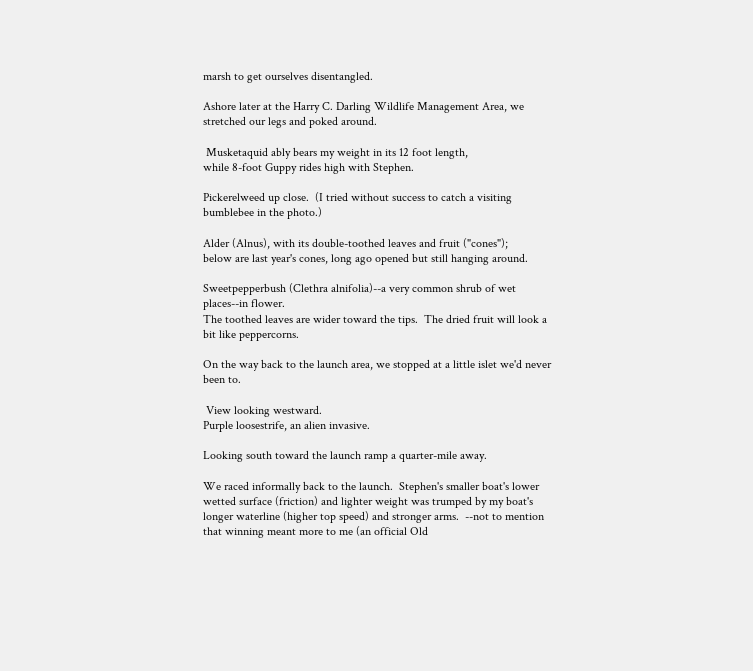marsh to get ourselves disentangled.

Ashore later at the Harry C. Darling Wildlife Management Area, we stretched our legs and poked around.

 Musketaquid ably bears my weight in its 12 foot length,
while 8-foot Guppy rides high with Stephen.

Pickerelweed up close.  (I tried without success to catch a visiting bumblebee in the photo.)

Alder (Alnus), with its double-toothed leaves and fruit ("cones");
below are last year's cones, long ago opened but still hanging around.

Sweetpepperbush (Clethra alnifolia)--a very common shrub of wet places--in flower.
The toothed leaves are wider toward the tips.  The dried fruit will look a bit like peppercorns.

On the way back to the launch area, we stopped at a little islet we'd never been to.

 View looking westward.
Purple loosestrife, an alien invasive.

Looking south toward the launch ramp a quarter-mile away.

We raced informally back to the launch.  Stephen's smaller boat's lower wetted surface (friction) and lighter weight was trumped by my boat's longer waterline (higher top speed) and stronger arms.  --not to mention that winning meant more to me (an official Old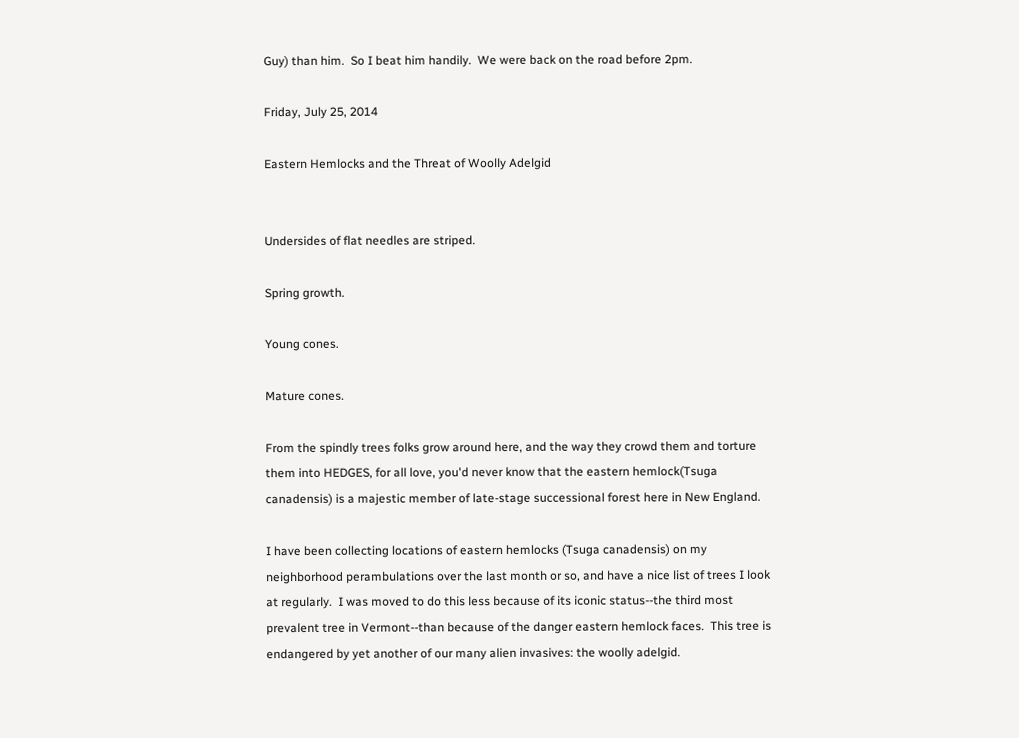Guy) than him.  So I beat him handily.  We were back on the road before 2pm.

Friday, July 25, 2014

Eastern Hemlocks and the Threat of Woolly Adelgid


Undersides of flat needles are striped.

Spring growth.

Young cones.

Mature cones.

From the spindly trees folks grow around here, and the way they crowd them and torture them into HEDGES, for all love, you'd never know that the eastern hemlock(Tsuga canadensis) is a majestic member of late-stage successional forest here in New England.

I have been collecting locations of eastern hemlocks (Tsuga canadensis) on my neighborhood perambulations over the last month or so, and have a nice list of trees I look at regularly.  I was moved to do this less because of its iconic status--the third most prevalent tree in Vermont--than because of the danger eastern hemlock faces.  This tree is endangered by yet another of our many alien invasives: the woolly adelgid.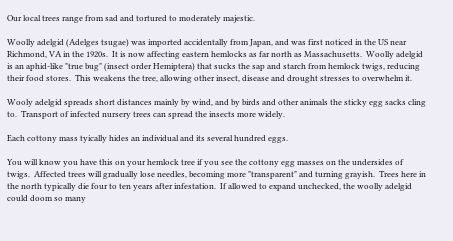Our local trees range from sad and tortured to moderately majestic.

Woolly adelgid (Adelges tsugae) was imported accidentally from Japan, and was first noticed in the US near Richmond, VA in the 1920s.  It is now affecting eastern hemlocks as far north as Massachusetts.  Woolly adelgid is an aphid-like "true bug" (insect order Hemiptera) that sucks the sap and starch from hemlock twigs, reducing their food stores.  This weakens the tree, allowing other insect, disease and drought stresses to overwhelm it.

Wooly adelgid spreads short distances mainly by wind, and by birds and other animals the sticky egg sacks cling to.  Transport of infected nursery trees can spread the insects more widely.

Each cottony mass tyically hides an individual and its several hundred eggs.

You will know you have this on your hemlock tree if you see the cottony egg masses on the undersides of twigs.  Affected trees will gradually lose needles, becoming more "transparent" and turning grayish.  Trees here in the north typically die four to ten years after infestation.  If allowed to expand unchecked, the woolly adelgid could doom so many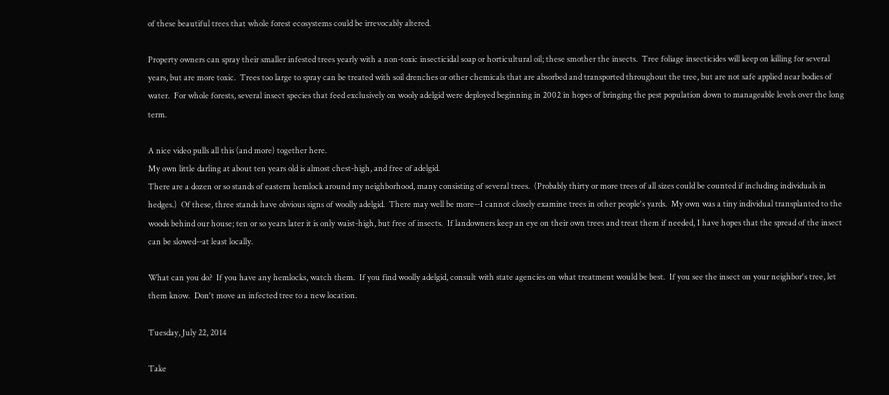of these beautiful trees that whole forest ecosystems could be irrevocably altered.

Property owners can spray their smaller infested trees yearly with a non-toxic insecticidal soap or horticultural oil; these smother the insects.  Tree foliage insecticides will keep on killing for several years, but are more toxic.  Trees too large to spray can be treated with soil drenches or other chemicals that are absorbed and transported throughout the tree, but are not safe applied near bodies of water.  For whole forests, several insect species that feed exclusively on wooly adelgid were deployed beginning in 2002 in hopes of bringing the pest population down to manageable levels over the long term.

A nice video pulls all this (and more) together here.
My own little darling at about ten years old is almost chest-high, and free of adelgid.
There are a dozen or so stands of eastern hemlock around my neighborhood, many consisting of several trees.  (Probably thirty or more trees of all sizes could be counted if including individuals in hedges.)  Of these, three stands have obvious signs of woolly adelgid.  There may well be more--I cannot closely examine trees in other people's yards.  My own was a tiny individual transplanted to the woods behind our house; ten or so years later it is only waist-high, but free of insects.  If landowners keep an eye on their own trees and treat them if needed, I have hopes that the spread of the insect can be slowed--at least locally.

What can you do?  If you have any hemlocks, watch them.  If you find woolly adelgid, consult with state agencies on what treatment would be best.  If you see the insect on your neighbor's tree, let them know.  Don't move an infected tree to a new location.

Tuesday, July 22, 2014

Take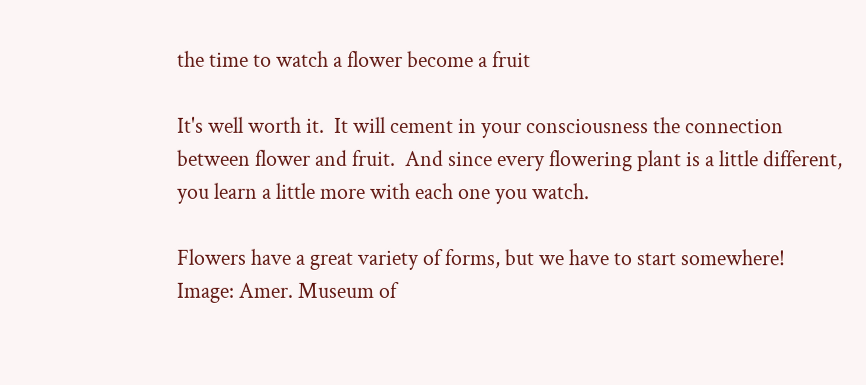the time to watch a flower become a fruit

It's well worth it.  It will cement in your consciousness the connection between flower and fruit.  And since every flowering plant is a little different, you learn a little more with each one you watch.

Flowers have a great variety of forms, but we have to start somewhere!
Image: Amer. Museum of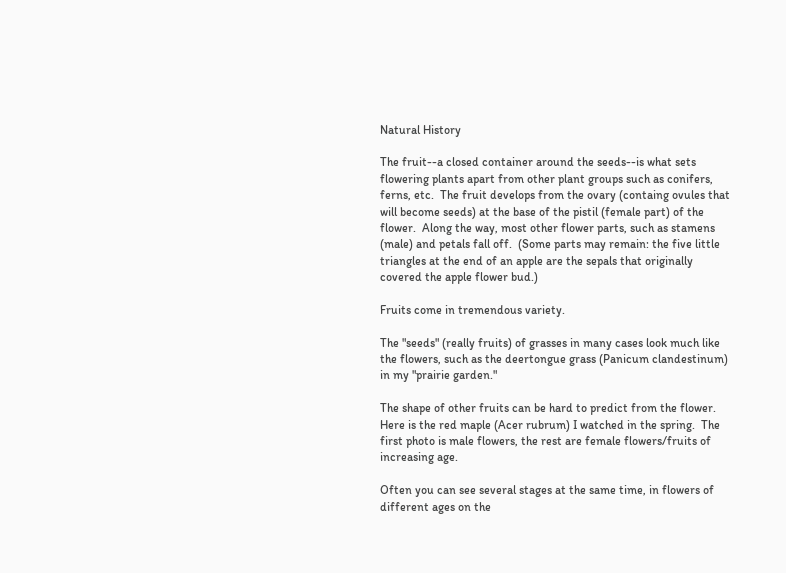Natural History

The fruit--a closed container around the seeds--is what sets flowering plants apart from other plant groups such as conifers, ferns, etc.  The fruit develops from the ovary (containg ovules that will become seeds) at the base of the pistil (female part) of the flower.  Along the way, most other flower parts, such as stamens (male) and petals fall off.  (Some parts may remain: the five little triangles at the end of an apple are the sepals that originally covered the apple flower bud.)

Fruits come in tremendous variety.

The "seeds" (really fruits) of grasses in many cases look much like the flowers, such as the deertongue grass (Panicum clandestinum) in my "prairie garden."

The shape of other fruits can be hard to predict from the flower.  Here is the red maple (Acer rubrum) I watched in the spring.  The first photo is male flowers, the rest are female flowers/fruits of increasing age.

Often you can see several stages at the same time, in flowers of different ages on the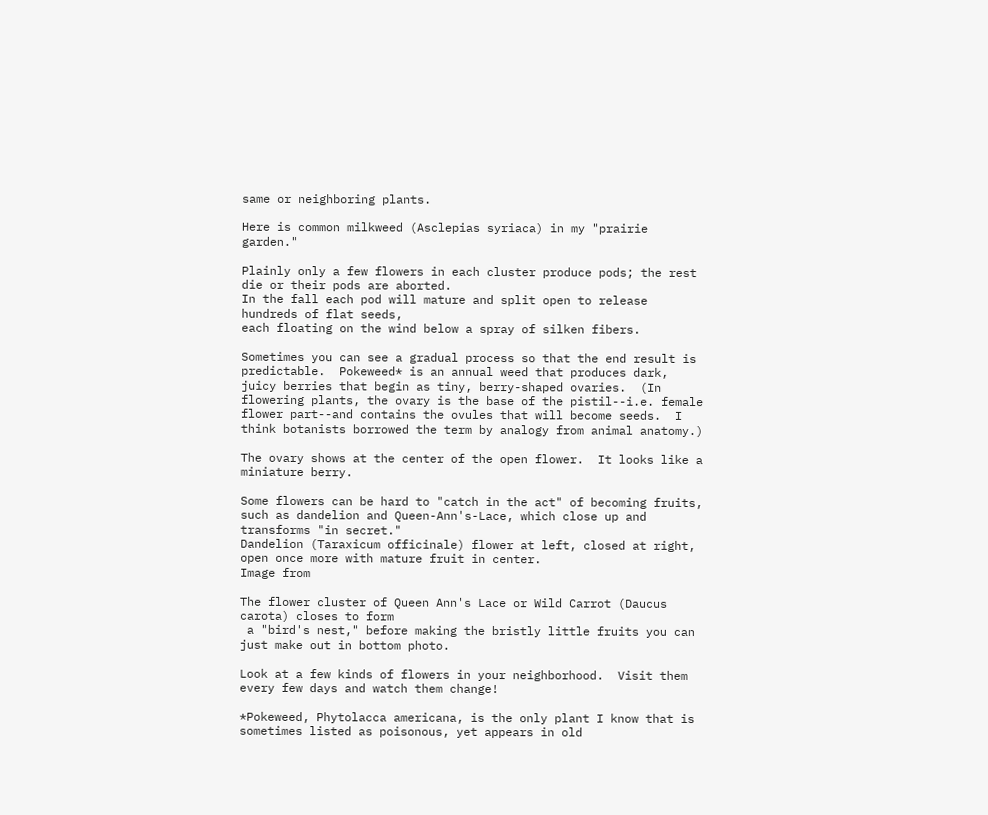same or neighboring plants.

Here is common milkweed (Asclepias syriaca) in my "prairie garden."

Plainly only a few flowers in each cluster produce pods; the rest die or their pods are aborted.
In the fall each pod will mature and split open to release hundreds of flat seeds,
each floating on the wind below a spray of silken fibers.

Sometimes you can see a gradual process so that the end result is predictable.  Pokeweed* is an annual weed that produces dark, juicy berries that begin as tiny, berry-shaped ovaries.  (In flowering plants, the ovary is the base of the pistil--i.e. female flower part--and contains the ovules that will become seeds.  I think botanists borrowed the term by analogy from animal anatomy.)

The ovary shows at the center of the open flower.  It looks like a miniature berry.

Some flowers can be hard to "catch in the act" of becoming fruits, such as dandelion and Queen-Ann's-Lace, which close up and transforms "in secret."
Dandelion (Taraxicum officinale) flower at left, closed at right, open once more with mature fruit in center.
Image from

The flower cluster of Queen Ann's Lace or Wild Carrot (Daucus carota) closes to form
 a "bird's nest," before making the bristly little fruits you can just make out in bottom photo.

Look at a few kinds of flowers in your neighborhood.  Visit them every few days and watch them change!

*Pokeweed, Phytolacca americana, is the only plant I know that is sometimes listed as poisonous, yet appears in old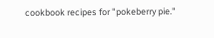cookbook recipes for "pokeberry pie."